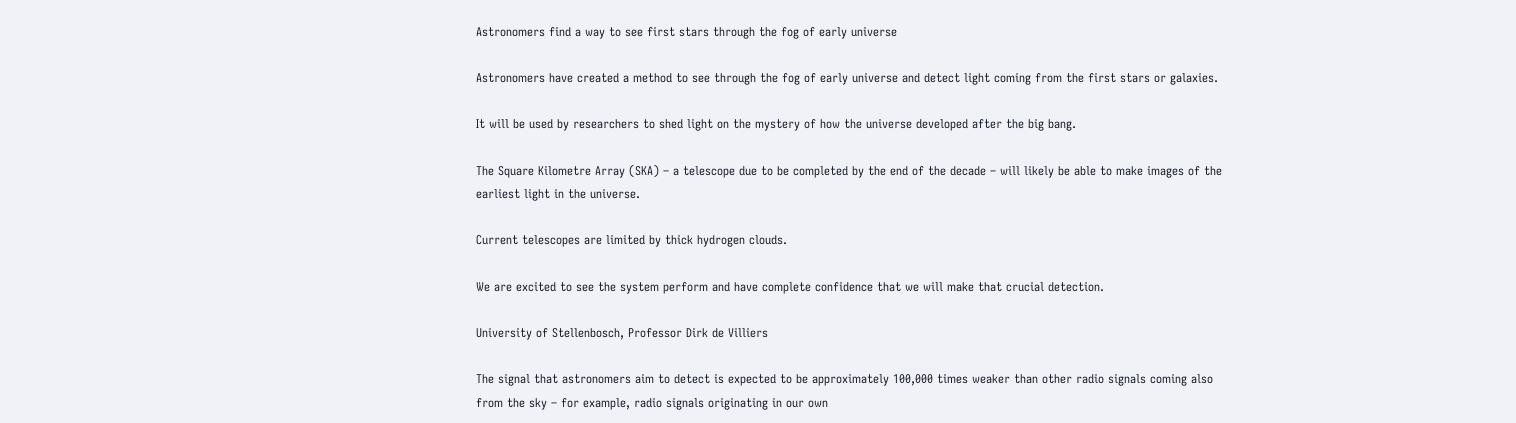Astronomers find a way to see first stars through the fog of early universe

Astronomers have created a method to see through the fog of early universe and detect light coming from the first stars or galaxies.

It will be used by researchers to shed light on the mystery of how the universe developed after the big bang.

The Square Kilometre Array (SKA) – a telescope due to be completed by the end of the decade – will likely be able to make images of the earliest light in the universe.

Current telescopes are limited by thick hydrogen clouds.

We are excited to see the system perform and have complete confidence that we will make that crucial detection.

University of Stellenbosch, Professor Dirk de Villiers

The signal that astronomers aim to detect is expected to be approximately 100,000 times weaker than other radio signals coming also from the sky – for example, radio signals originating in our own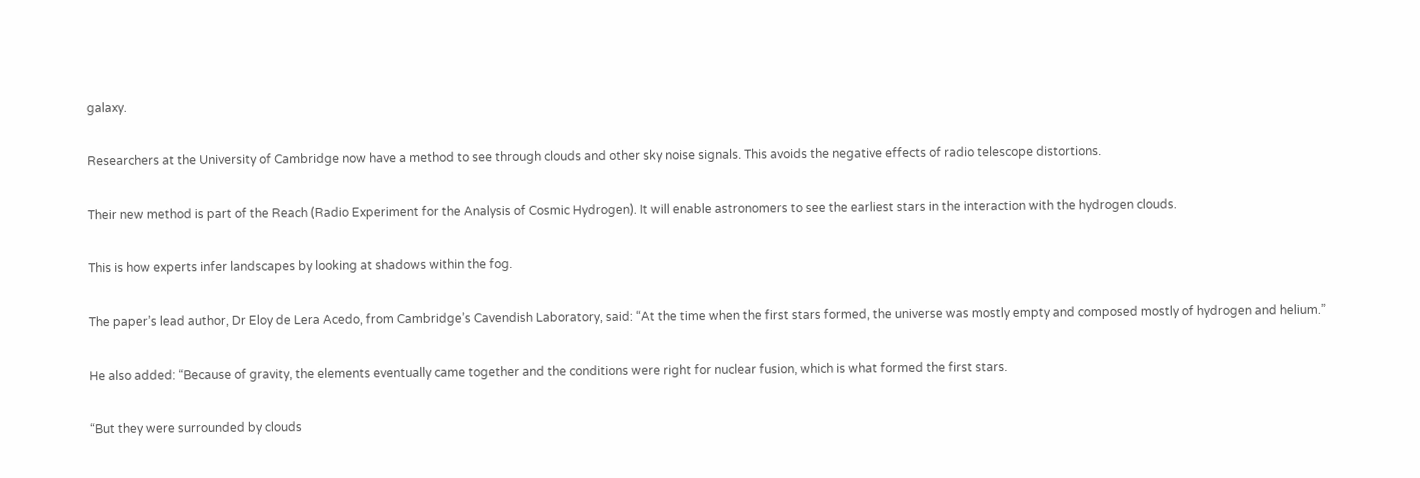galaxy.

Researchers at the University of Cambridge now have a method to see through clouds and other sky noise signals. This avoids the negative effects of radio telescope distortions.

Their new method is part of the Reach (Radio Experiment for the Analysis of Cosmic Hydrogen). It will enable astronomers to see the earliest stars in the interaction with the hydrogen clouds.

This is how experts infer landscapes by looking at shadows within the fog.

The paper’s lead author, Dr Eloy de Lera Acedo, from Cambridge’s Cavendish Laboratory, said: “At the time when the first stars formed, the universe was mostly empty and composed mostly of hydrogen and helium.”

He also added: “Because of gravity, the elements eventually came together and the conditions were right for nuclear fusion, which is what formed the first stars.

“But they were surrounded by clouds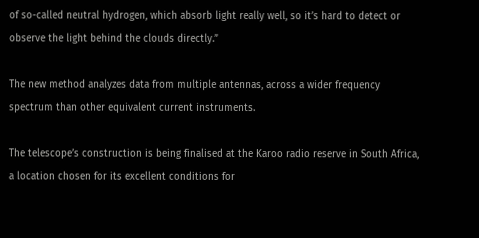of so-called neutral hydrogen, which absorb light really well, so it’s hard to detect or observe the light behind the clouds directly.”

The new method analyzes data from multiple antennas, across a wider frequency spectrum than other equivalent current instruments.

The telescope’s construction is being finalised at the Karoo radio reserve in South Africa, a location chosen for its excellent conditions for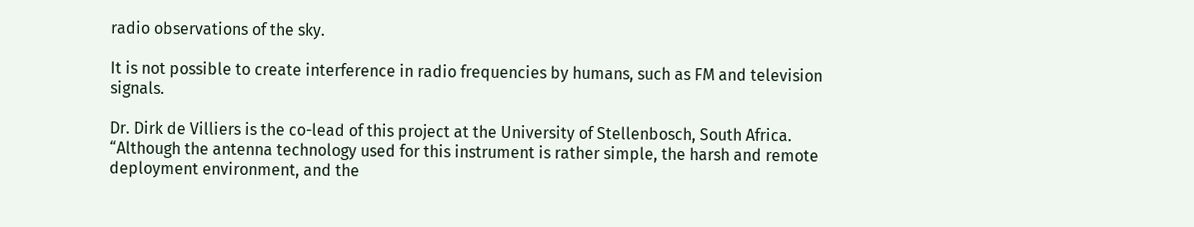radio observations of the sky.

It is not possible to create interference in radio frequencies by humans, such as FM and television signals.

Dr. Dirk de Villiers is the co-lead of this project at the University of Stellenbosch, South Africa. “Although the antenna technology used for this instrument is rather simple, the harsh and remote deployment environment, and the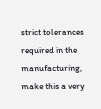strict tolerances required in the manufacturing, make this a very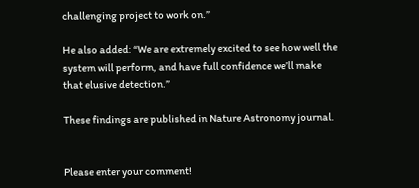challenging project to work on.”

He also added: “We are extremely excited to see how well the system will perform, and have full confidence we’ll make that elusive detection.”

These findings are published in Nature Astronomy journal.


Please enter your comment!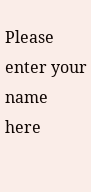Please enter your name here